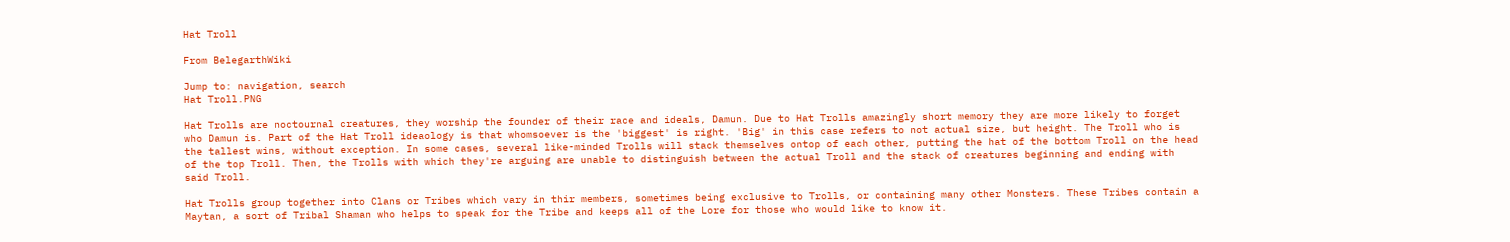Hat Troll

From BelegarthWiki

Jump to: navigation, search
Hat Troll.PNG

Hat Trolls are noctournal creatures, they worship the founder of their race and ideals, Damun. Due to Hat Trolls amazingly short memory they are more likely to forget who Damun is. Part of the Hat Troll ideaology is that whomsoever is the 'biggest' is right. 'Big' in this case refers to not actual size, but height. The Troll who is the tallest wins, without exception. In some cases, several like-minded Trolls will stack themselves ontop of each other, putting the hat of the bottom Troll on the head of the top Troll. Then, the Trolls with which they're arguing are unable to distinguish between the actual Troll and the stack of creatures beginning and ending with said Troll.

Hat Trolls group together into Clans or Tribes which vary in thir members, sometimes being exclusive to Trolls, or containing many other Monsters. These Tribes contain a Maytan, a sort of Tribal Shaman who helps to speak for the Tribe and keeps all of the Lore for those who would like to know it.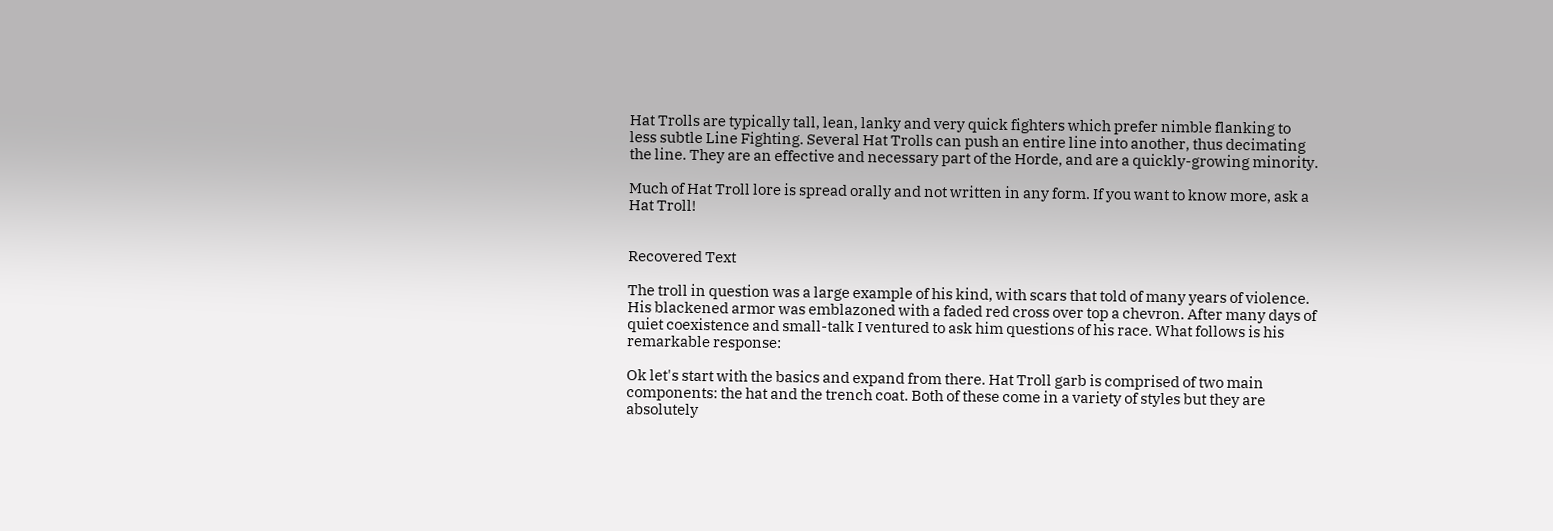Hat Trolls are typically tall, lean, lanky and very quick fighters which prefer nimble flanking to less subtle Line Fighting. Several Hat Trolls can push an entire line into another, thus decimating the line. They are an effective and necessary part of the Horde, and are a quickly-growing minority.

Much of Hat Troll lore is spread orally and not written in any form. If you want to know more, ask a Hat Troll!


Recovered Text

The troll in question was a large example of his kind, with scars that told of many years of violence. His blackened armor was emblazoned with a faded red cross over top a chevron. After many days of quiet coexistence and small-talk I ventured to ask him questions of his race. What follows is his remarkable response:

Ok let's start with the basics and expand from there. Hat Troll garb is comprised of two main components: the hat and the trench coat. Both of these come in a variety of styles but they are absolutely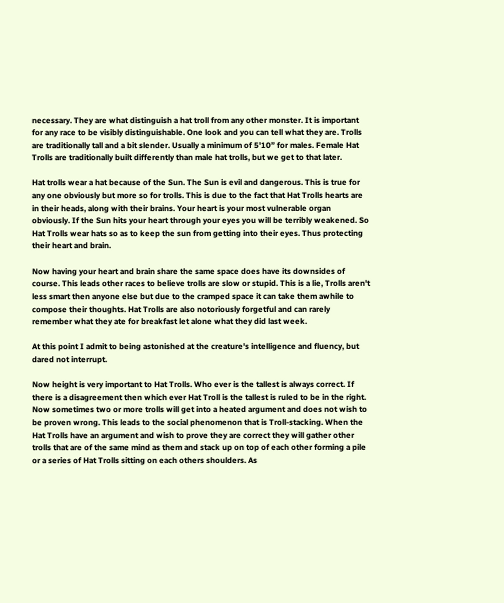necessary. They are what distinguish a hat troll from any other monster. It is important for any race to be visibly distinguishable. One look and you can tell what they are. Trolls are traditionally tall and a bit slender. Usually a minimum of 5'10” for males. Female Hat Trolls are traditionally built differently than male hat trolls, but we get to that later.

Hat trolls wear a hat because of the Sun. The Sun is evil and dangerous. This is true for any one obviously but more so for trolls. This is due to the fact that Hat Trolls hearts are in their heads, along with their brains. Your heart is your most vulnerable organ obviously. If the Sun hits your heart through your eyes you will be terribly weakened. So Hat Trolls wear hats so as to keep the sun from getting into their eyes. Thus protecting their heart and brain.

Now having your heart and brain share the same space does have its downsides of course. This leads other races to believe trolls are slow or stupid. This is a lie, Trolls aren't less smart then anyone else but due to the cramped space it can take them awhile to compose their thoughts. Hat Trolls are also notoriously forgetful and can rarely remember what they ate for breakfast let alone what they did last week.

At this point I admit to being astonished at the creature's intelligence and fluency, but dared not interrupt.

Now height is very important to Hat Trolls. Who ever is the tallest is always correct. If there is a disagreement then which ever Hat Troll is the tallest is ruled to be in the right. Now sometimes two or more trolls will get into a heated argument and does not wish to be proven wrong. This leads to the social phenomenon that is Troll-stacking. When the Hat Trolls have an argument and wish to prove they are correct they will gather other trolls that are of the same mind as them and stack up on top of each other forming a pile or a series of Hat Trolls sitting on each others shoulders. As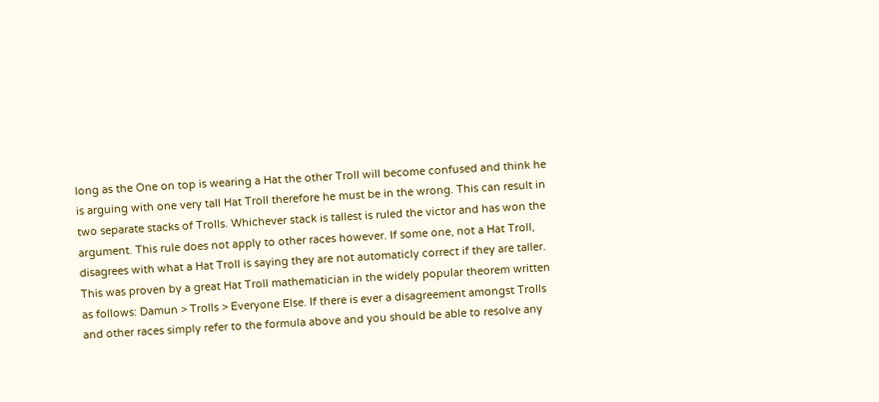long as the One on top is wearing a Hat the other Troll will become confused and think he is arguing with one very tall Hat Troll therefore he must be in the wrong. This can result in two separate stacks of Trolls. Whichever stack is tallest is ruled the victor and has won the argument. This rule does not apply to other races however. If some one, not a Hat Troll, disagrees with what a Hat Troll is saying they are not automaticly correct if they are taller. This was proven by a great Hat Troll mathematician in the widely popular theorem written as follows: Damun > Trolls > Everyone Else. If there is ever a disagreement amongst Trolls and other races simply refer to the formula above and you should be able to resolve any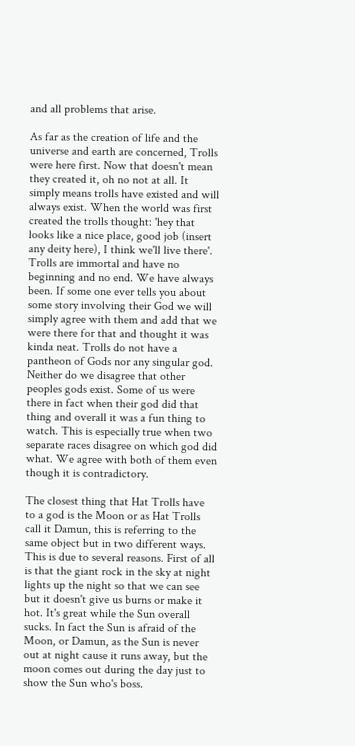and all problems that arise.

As far as the creation of life and the universe and earth are concerned, Trolls were here first. Now that doesn't mean they created it, oh no not at all. It simply means trolls have existed and will always exist. When the world was first created the trolls thought: 'hey that looks like a nice place, good job (insert any deity here), I think we'll live there'. Trolls are immortal and have no beginning and no end. We have always been. If some one ever tells you about some story involving their God we will simply agree with them and add that we were there for that and thought it was kinda neat. Trolls do not have a pantheon of Gods nor any singular god. Neither do we disagree that other peoples gods exist. Some of us were there in fact when their god did that thing and overall it was a fun thing to watch. This is especially true when two separate races disagree on which god did what. We agree with both of them even though it is contradictory.

The closest thing that Hat Trolls have to a god is the Moon or as Hat Trolls call it Damun, this is referring to the same object but in two different ways. This is due to several reasons. First of all is that the giant rock in the sky at night lights up the night so that we can see but it doesn't give us burns or make it hot. It's great while the Sun overall sucks. In fact the Sun is afraid of the Moon, or Damun, as the Sun is never out at night cause it runs away, but the moon comes out during the day just to show the Sun who's boss.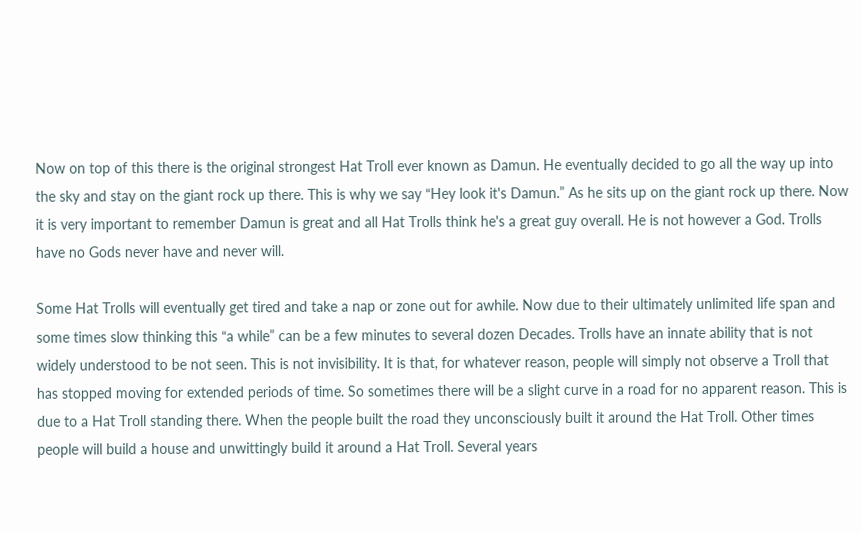Now on top of this there is the original strongest Hat Troll ever known as Damun. He eventually decided to go all the way up into the sky and stay on the giant rock up there. This is why we say “Hey look it's Damun.” As he sits up on the giant rock up there. Now it is very important to remember Damun is great and all Hat Trolls think he's a great guy overall. He is not however a God. Trolls have no Gods never have and never will.

Some Hat Trolls will eventually get tired and take a nap or zone out for awhile. Now due to their ultimately unlimited life span and some times slow thinking this “a while” can be a few minutes to several dozen Decades. Trolls have an innate ability that is not widely understood to be not seen. This is not invisibility. It is that, for whatever reason, people will simply not observe a Troll that has stopped moving for extended periods of time. So sometimes there will be a slight curve in a road for no apparent reason. This is due to a Hat Troll standing there. When the people built the road they unconsciously built it around the Hat Troll. Other times people will build a house and unwittingly build it around a Hat Troll. Several years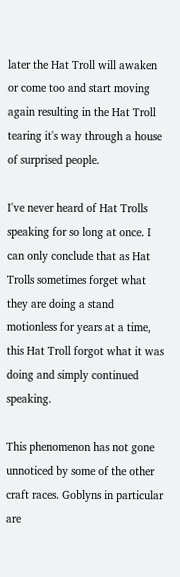later the Hat Troll will awaken or come too and start moving again resulting in the Hat Troll tearing it's way through a house of surprised people.

I've never heard of Hat Trolls speaking for so long at once. I can only conclude that as Hat Trolls sometimes forget what they are doing a stand motionless for years at a time, this Hat Troll forgot what it was doing and simply continued speaking.

This phenomenon has not gone unnoticed by some of the other craft races. Goblyns in particular are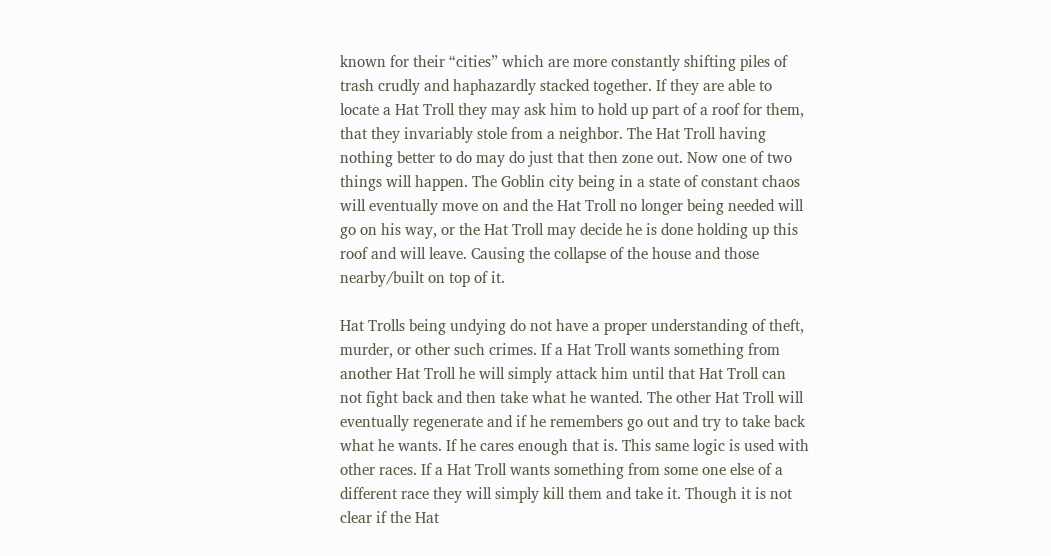known for their “cities” which are more constantly shifting piles of trash crudly and haphazardly stacked together. If they are able to locate a Hat Troll they may ask him to hold up part of a roof for them, that they invariably stole from a neighbor. The Hat Troll having nothing better to do may do just that then zone out. Now one of two things will happen. The Goblin city being in a state of constant chaos will eventually move on and the Hat Troll no longer being needed will go on his way, or the Hat Troll may decide he is done holding up this roof and will leave. Causing the collapse of the house and those nearby/built on top of it.

Hat Trolls being undying do not have a proper understanding of theft, murder, or other such crimes. If a Hat Troll wants something from another Hat Troll he will simply attack him until that Hat Troll can not fight back and then take what he wanted. The other Hat Troll will eventually regenerate and if he remembers go out and try to take back what he wants. If he cares enough that is. This same logic is used with other races. If a Hat Troll wants something from some one else of a different race they will simply kill them and take it. Though it is not clear if the Hat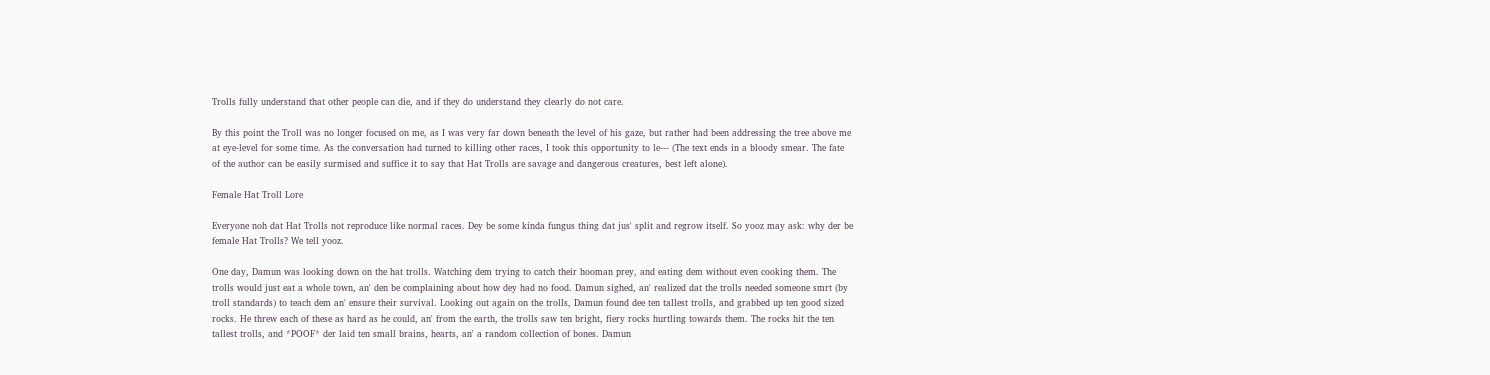Trolls fully understand that other people can die, and if they do understand they clearly do not care.

By this point the Troll was no longer focused on me, as I was very far down beneath the level of his gaze, but rather had been addressing the tree above me at eye-level for some time. As the conversation had turned to killing other races, I took this opportunity to le--- (The text ends in a bloody smear. The fate of the author can be easily surmised and suffice it to say that Hat Trolls are savage and dangerous creatures, best left alone).

Female Hat Troll Lore

Everyone noh dat Hat Trolls not reproduce like normal races. Dey be some kinda fungus thing dat jus' split and regrow itself. So yooz may ask: why der be female Hat Trolls? We tell yooz.

One day, Damun was looking down on the hat trolls. Watching dem trying to catch their hooman prey, and eating dem without even cooking them. The trolls would just eat a whole town, an' den be complaining about how dey had no food. Damun sighed, an' realized dat the trolls needed someone smrt (by troll standards) to teach dem an' ensure their survival. Looking out again on the trolls, Damun found dee ten tallest trolls, and grabbed up ten good sized rocks. He threw each of these as hard as he could, an' from the earth, the trolls saw ten bright, fiery rocks hurtling towards them. The rocks hit the ten tallest trolls, and *POOF* der laid ten small brains, hearts, an' a random collection of bones. Damun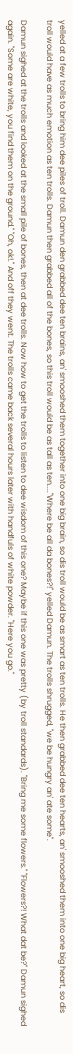yelled at a few trolls to bring him dee piles of troll. Damun den grabbed dee ten brains, an' smooshed them together into one big brain, so dis troll would be as smart as ten trolls. He then grabbed dee ten hearts, an' smooshed them into one big heart, so dis troll would have as much emotion as ten trolls. Damun then grabbed all of the bones, so this troll would be as tall as ten...."Where be all da bones?!" yelled Damun. The trolls shrugged, "we be hungry an' ate some".

Damun sighed at the trolls and looked at the small pile of bones, then at dee trolls. Now how to get the trolls to listen to dee wisdom of this one? Maybe if this one was pretty (by troll standards). "Bring me some flowers." "Flowers?! What dat be?" Damun sighed again. "Some are white, you find them on the ground." "Oh, ok!." And off they went. The trolls came back several hours later with handfuls of white powder. "Here you go."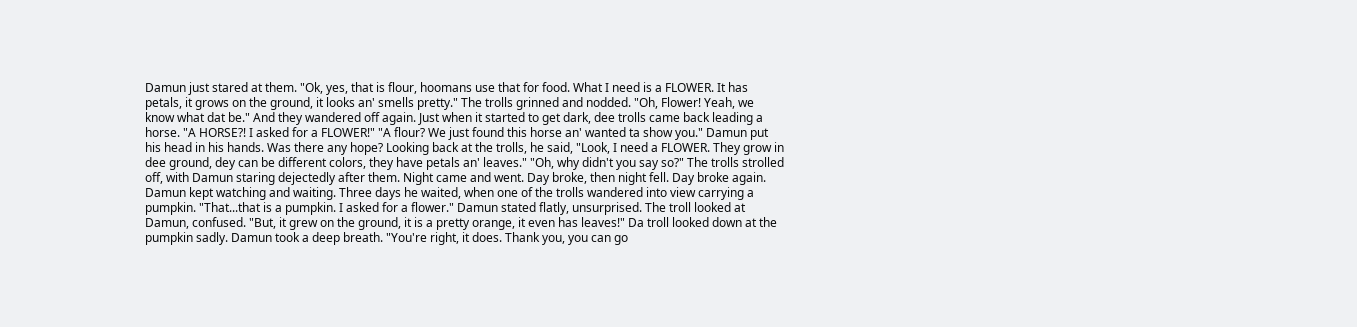Damun just stared at them. "Ok, yes, that is flour, hoomans use that for food. What I need is a FLOWER. It has petals, it grows on the ground, it looks an' smells pretty." The trolls grinned and nodded. "Oh, Flower! Yeah, we know what dat be." And they wandered off again. Just when it started to get dark, dee trolls came back leading a horse. "A HORSE?! I asked for a FLOWER!" "A flour? We just found this horse an' wanted ta show you." Damun put his head in his hands. Was there any hope? Looking back at the trolls, he said, "Look, I need a FLOWER. They grow in dee ground, dey can be different colors, they have petals an' leaves." "Oh, why didn't you say so?" The trolls strolled off, with Damun staring dejectedly after them. Night came and went. Day broke, then night fell. Day broke again. Damun kept watching and waiting. Three days he waited, when one of the trolls wandered into view carrying a pumpkin. "That...that is a pumpkin. I asked for a flower." Damun stated flatly, unsurprised. The troll looked at Damun, confused. "But, it grew on the ground, it is a pretty orange, it even has leaves!" Da troll looked down at the pumpkin sadly. Damun took a deep breath. "You're right, it does. Thank you, you can go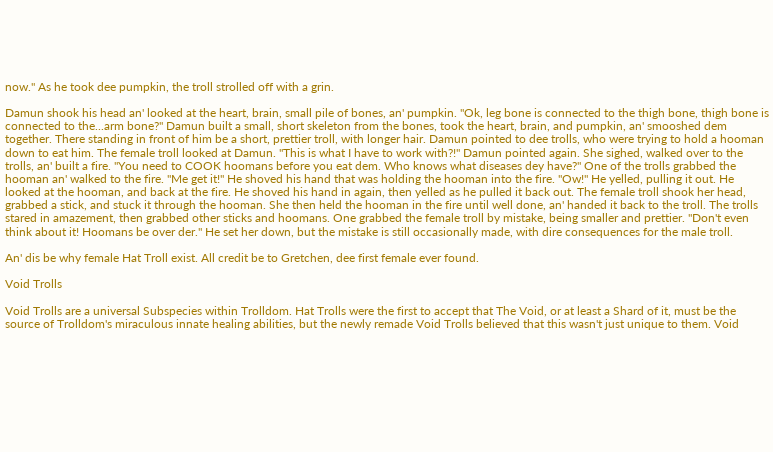now." As he took dee pumpkin, the troll strolled off with a grin.

Damun shook his head an' looked at the heart, brain, small pile of bones, an' pumpkin. "Ok, leg bone is connected to the thigh bone, thigh bone is connected to the...arm bone?" Damun built a small, short skeleton from the bones, took the heart, brain, and pumpkin, an' smooshed dem together. There standing in front of him be a short, prettier troll, with longer hair. Damun pointed to dee trolls, who were trying to hold a hooman down to eat him. The female troll looked at Damun. "This is what I have to work with?!" Damun pointed again. She sighed, walked over to the trolls, an' built a fire. "You need to COOK hoomans before you eat dem. Who knows what diseases dey have?" One of the trolls grabbed the hooman an' walked to the fire. "Me get it!" He shoved his hand that was holding the hooman into the fire. "Ow!" He yelled, pulling it out. He looked at the hooman, and back at the fire. He shoved his hand in again, then yelled as he pulled it back out. The female troll shook her head, grabbed a stick, and stuck it through the hooman. She then held the hooman in the fire until well done, an' handed it back to the troll. The trolls stared in amazement, then grabbed other sticks and hoomans. One grabbed the female troll by mistake, being smaller and prettier. "Don't even think about it! Hoomans be over der." He set her down, but the mistake is still occasionally made, with dire consequences for the male troll.

An' dis be why female Hat Troll exist. All credit be to Gretchen, dee first female ever found.

Void Trolls

Void Trolls are a universal Subspecies within Trolldom. Hat Trolls were the first to accept that The Void, or at least a Shard of it, must be the source of Trolldom's miraculous innate healing abilities, but the newly remade Void Trolls believed that this wasn't just unique to them. Void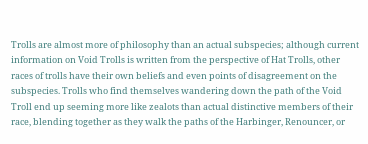Trolls are almost more of philosophy than an actual subspecies; although current information on Void Trolls is written from the perspective of Hat Trolls, other races of trolls have their own beliefs and even points of disagreement on the subspecies. Trolls who find themselves wandering down the path of the Void Troll end up seeming more like zealots than actual distinctive members of their race, blending together as they walk the paths of the Harbinger, Renouncer, or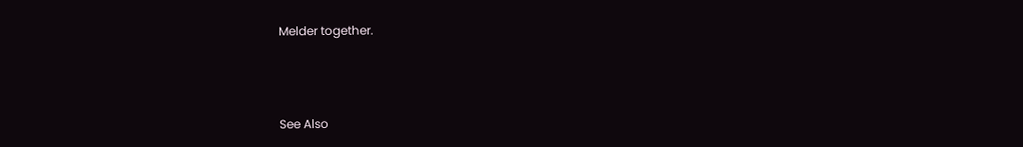Melder together.



See Also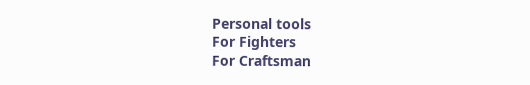Personal tools
For Fighters
For Craftsman